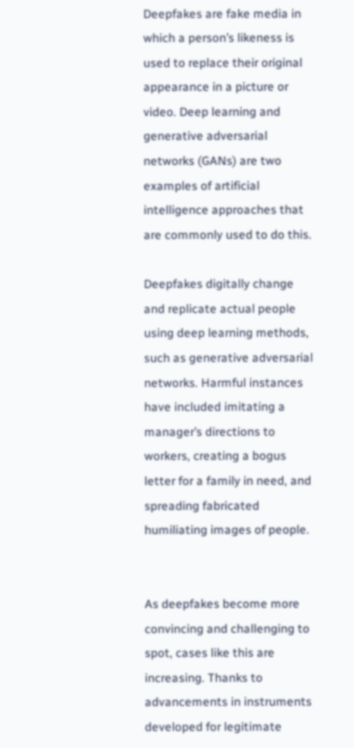Deepfakes are fake media in which a person’s likeness is used to replace their original appearance in a picture or video. Deep learning and generative adversarial networks (GANs) are two examples of artificial intelligence approaches that are commonly used to do this.

Deepfakes digitally change and replicate actual people using deep learning methods, such as generative adversarial networks. Harmful instances have included imitating a manager’s directions to workers, creating a bogus letter for a family in need, and spreading fabricated humiliating images of people.


As deepfakes become more convincing and challenging to spot, cases like this are increasing. Thanks to advancements in instruments developed for legitimate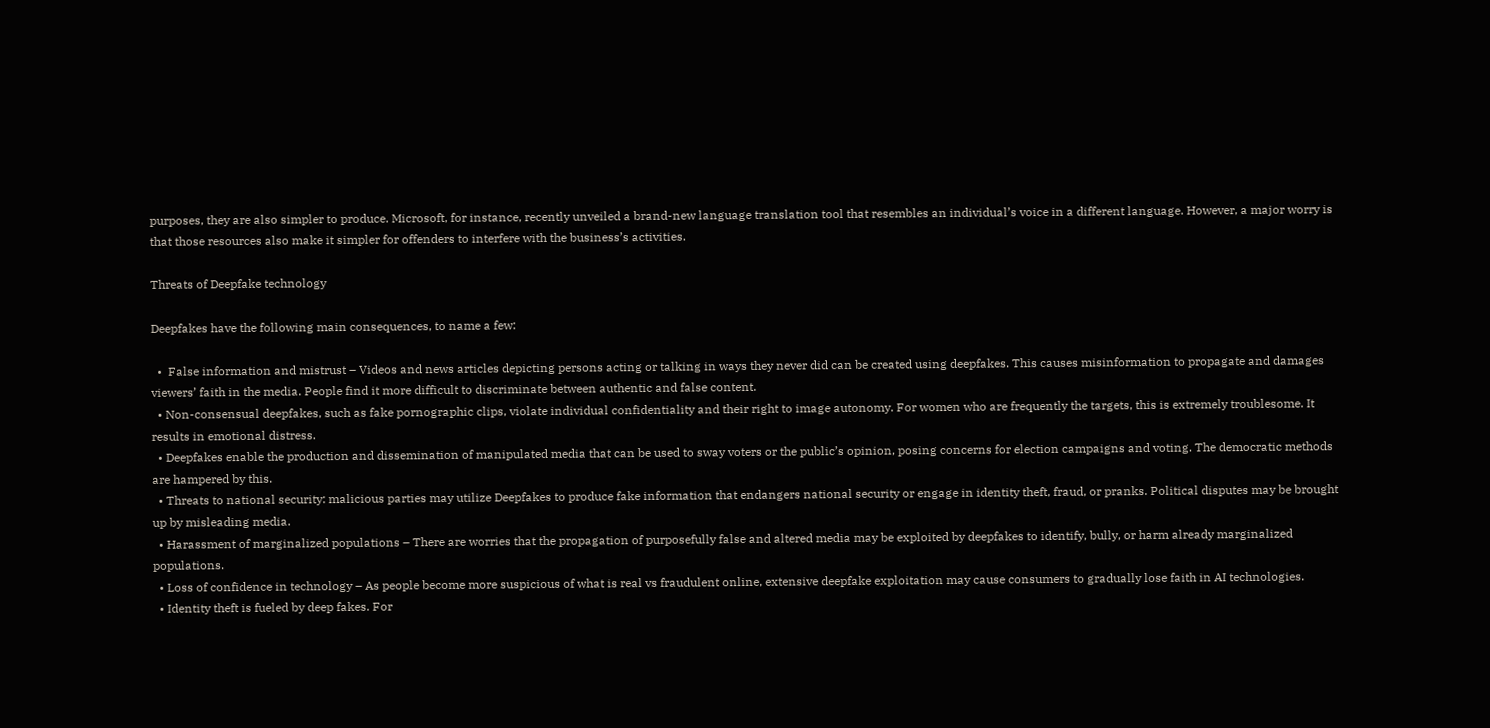purposes, they are also simpler to produce. Microsoft, for instance, recently unveiled a brand-new language translation tool that resembles an individual’s voice in a different language. However, a major worry is that those resources also make it simpler for offenders to interfere with the business’s activities.

Threats of Deepfake technology

Deepfakes have the following main consequences, to name a few:

  •  False information and mistrust – Videos and news articles depicting persons acting or talking in ways they never did can be created using deepfakes. This causes misinformation to propagate and damages viewers’ faith in the media. People find it more difficult to discriminate between authentic and false content.
  • Non-consensual deepfakes, such as fake pornographic clips, violate individual confidentiality and their right to image autonomy. For women who are frequently the targets, this is extremely troublesome. It results in emotional distress.
  • Deepfakes enable the production and dissemination of manipulated media that can be used to sway voters or the public’s opinion, posing concerns for election campaigns and voting. The democratic methods are hampered by this.
  • Threats to national security: malicious parties may utilize Deepfakes to produce fake information that endangers national security or engage in identity theft, fraud, or pranks. Political disputes may be brought up by misleading media.
  • Harassment of marginalized populations – There are worries that the propagation of purposefully false and altered media may be exploited by deepfakes to identify, bully, or harm already marginalized populations.
  • Loss of confidence in technology – As people become more suspicious of what is real vs fraudulent online, extensive deepfake exploitation may cause consumers to gradually lose faith in AI technologies.
  • Identity theft is fueled by deep fakes. For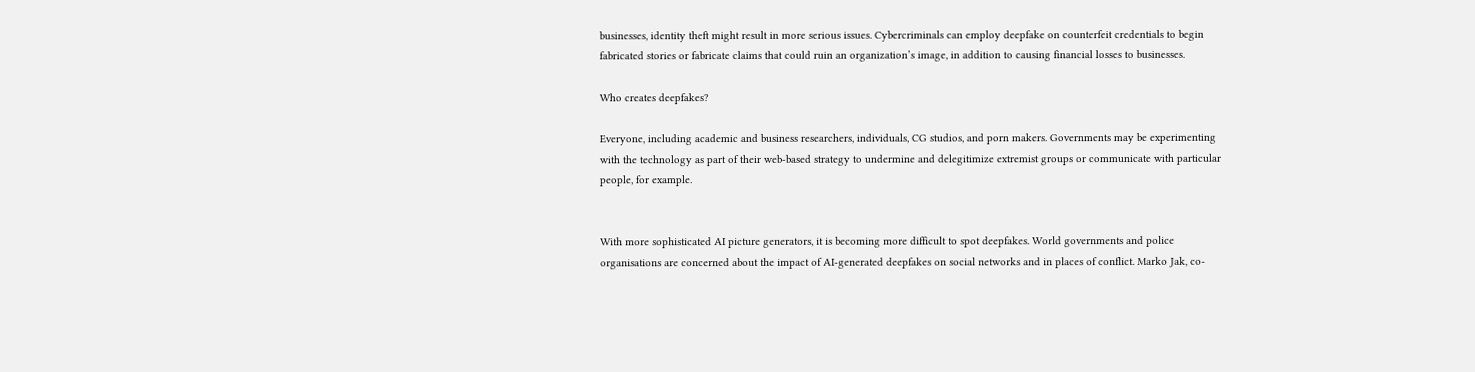businesses, identity theft might result in more serious issues. Cybercriminals can employ deepfake on counterfeit credentials to begin fabricated stories or fabricate claims that could ruin an organization’s image, in addition to causing financial losses to businesses.

Who creates deepfakes?

Everyone, including academic and business researchers, individuals, CG studios, and porn makers. Governments may be experimenting with the technology as part of their web-based strategy to undermine and delegitimize extremist groups or communicate with particular people, for example.


With more sophisticated AI picture generators, it is becoming more difficult to spot deepfakes. World governments and police organisations are concerned about the impact of AI-generated deepfakes on social networks and in places of conflict. Marko Jak, co-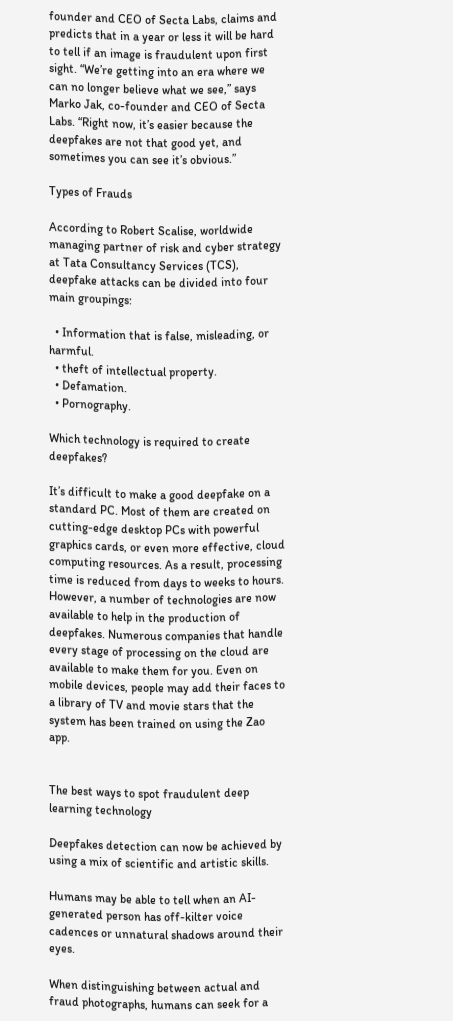founder and CEO of Secta Labs, claims and predicts that in a year or less it will be hard to tell if an image is fraudulent upon first sight. “We’re getting into an era where we can no longer believe what we see,” says Marko Jak, co-founder and CEO of Secta Labs. “Right now, it’s easier because the deepfakes are not that good yet, and sometimes you can see it’s obvious.”

Types of Frauds

According to Robert Scalise, worldwide managing partner of risk and cyber strategy at Tata Consultancy Services (TCS), deepfake attacks can be divided into four main groupings:

  • Information that is false, misleading, or harmful.
  • theft of intellectual property.
  • Defamation.
  • Pornography.

Which technology is required to create deepfakes?

It’s difficult to make a good deepfake on a standard PC. Most of them are created on cutting-edge desktop PCs with powerful graphics cards, or even more effective, cloud computing resources. As a result, processing time is reduced from days to weeks to hours. However, a number of technologies are now available to help in the production of deepfakes. Numerous companies that handle every stage of processing on the cloud are available to make them for you. Even on mobile devices, people may add their faces to a library of TV and movie stars that the system has been trained on using the Zao app.


The best ways to spot fraudulent deep learning technology

Deepfakes detection can now be achieved by using a mix of scientific and artistic skills.

Humans may be able to tell when an AI-generated person has off-kilter voice cadences or unnatural shadows around their eyes.

When distinguishing between actual and fraud photographs, humans can seek for a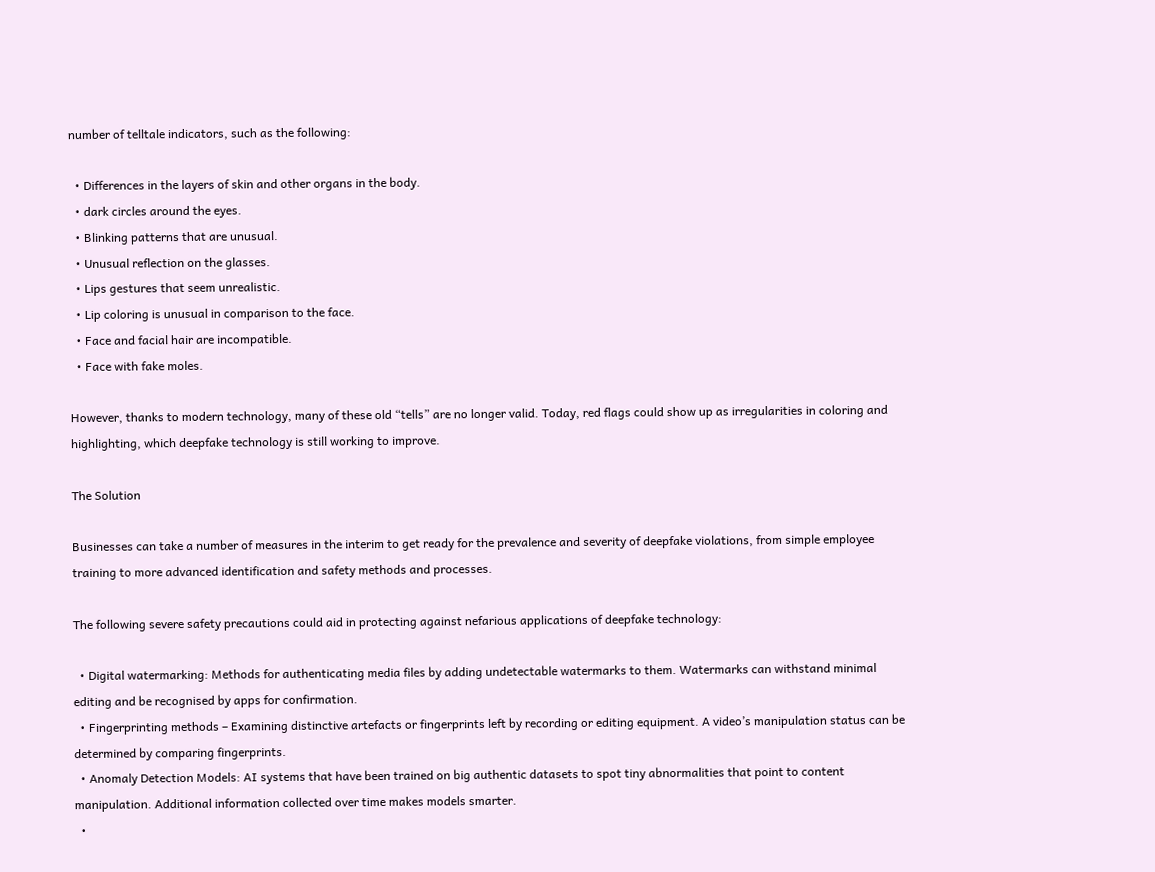number of telltale indicators, such as the following:

  • Differences in the layers of skin and other organs in the body.
  • dark circles around the eyes.
  • Blinking patterns that are unusual.
  • Unusual reflection on the glasses.
  • Lips gestures that seem unrealistic.
  • Lip coloring is unusual in comparison to the face.
  • Face and facial hair are incompatible.
  • Face with fake moles.

However, thanks to modern technology, many of these old “tells” are no longer valid. Today, red flags could show up as irregularities in coloring and highlighting, which deepfake technology is still working to improve.

The Solution

Businesses can take a number of measures in the interim to get ready for the prevalence and severity of deepfake violations, from simple employee training to more advanced identification and safety methods and processes.

The following severe safety precautions could aid in protecting against nefarious applications of deepfake technology:

  • Digital watermarking: Methods for authenticating media files by adding undetectable watermarks to them. Watermarks can withstand minimal editing and be recognised by apps for confirmation.
  • Fingerprinting methods – Examining distinctive artefacts or fingerprints left by recording or editing equipment. A video’s manipulation status can be determined by comparing fingerprints.
  • Anomaly Detection Models: AI systems that have been trained on big authentic datasets to spot tiny abnormalities that point to content manipulation. Additional information collected over time makes models smarter.
  •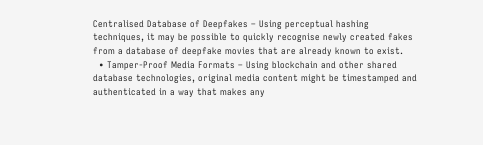Centralised Database of Deepfakes – Using perceptual hashing techniques, it may be possible to quickly recognise newly created fakes from a database of deepfake movies that are already known to exist.
  • Tamper-Proof Media Formats – Using blockchain and other shared database technologies, original media content might be timestamped and authenticated in a way that makes any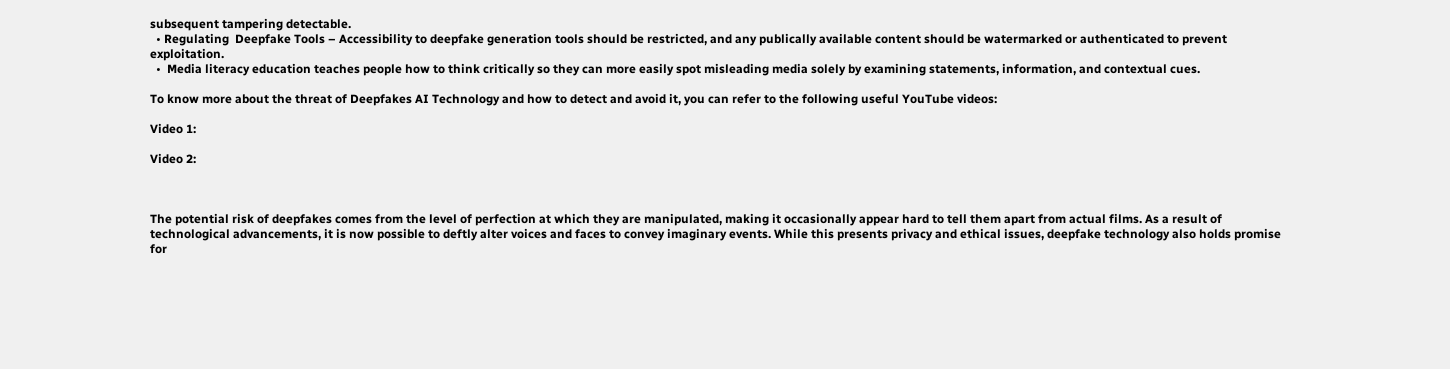subsequent tampering detectable.
  • Regulating  Deepfake Tools – Accessibility to deepfake generation tools should be restricted, and any publically available content should be watermarked or authenticated to prevent exploitation.
  •  Media literacy education teaches people how to think critically so they can more easily spot misleading media solely by examining statements, information, and contextual cues.

To know more about the threat of Deepfakes AI Technology and how to detect and avoid it, you can refer to the following useful YouTube videos:

Video 1:

Video 2:



The potential risk of deepfakes comes from the level of perfection at which they are manipulated, making it occasionally appear hard to tell them apart from actual films. As a result of technological advancements, it is now possible to deftly alter voices and faces to convey imaginary events. While this presents privacy and ethical issues, deepfake technology also holds promise for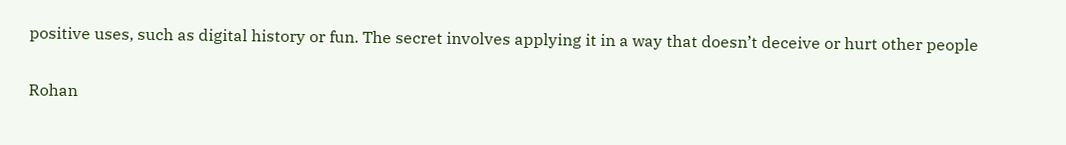positive uses, such as digital history or fun. The secret involves applying it in a way that doesn’t deceive or hurt other people

Rohan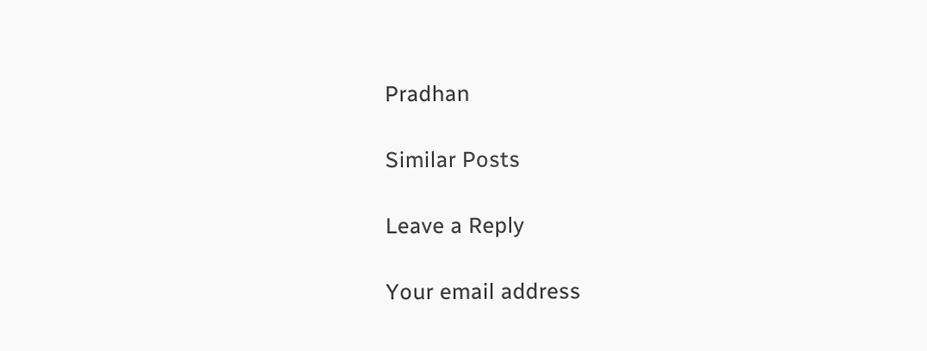Pradhan

Similar Posts

Leave a Reply

Your email address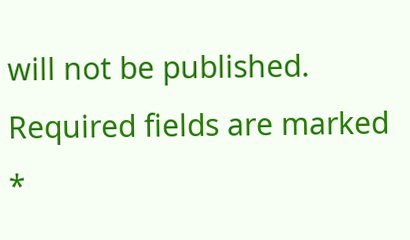will not be published. Required fields are marked *